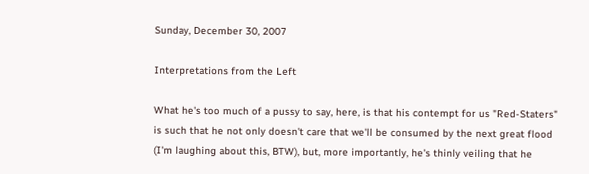Sunday, December 30, 2007

Interpretations from the Left

What he's too much of a pussy to say, here, is that his contempt for us "Red-Staters" is such that he not only doesn't care that we'll be consumed by the next great flood (I'm laughing about this, BTW), but, more importantly, he's thinly veiling that he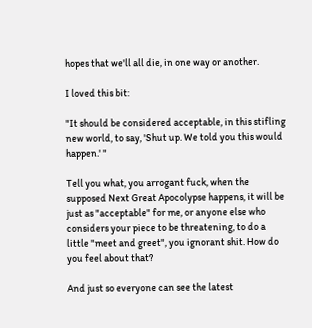hopes that we'll all die, in one way or another.

I loved this bit:

"It should be considered acceptable, in this stifling new world, to say, 'Shut up. We told you this would happen.' "

Tell you what, you arrogant fuck, when the supposed Next Great Apocolypse happens, it will be just as "acceptable" for me, or anyone else who considers your piece to be threatening, to do a little "meet and greet", you ignorant shit. How do you feel about that?

And just so everyone can see the latest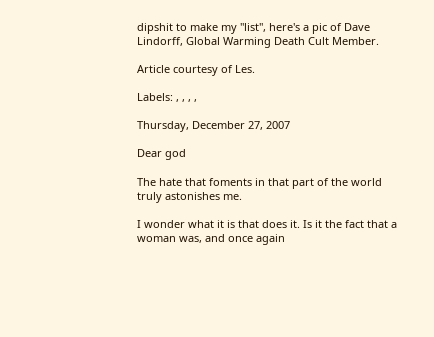dipshit to make my "list", here's a pic of Dave Lindorff, Global Warming Death Cult Member.

Article courtesy of Les.

Labels: , , , ,

Thursday, December 27, 2007

Dear god

The hate that foments in that part of the world truly astonishes me.

I wonder what it is that does it. Is it the fact that a woman was, and once again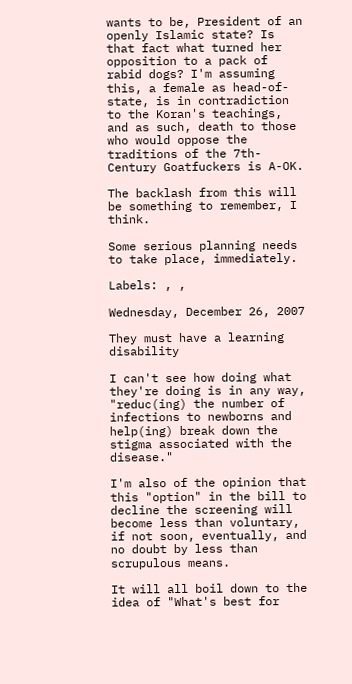wants to be, President of an openly Islamic state? Is that fact what turned her opposition to a pack of rabid dogs? I'm assuming this, a female as head-of-state, is in contradiction to the Koran's teachings, and as such, death to those who would oppose the traditions of the 7th-Century Goatfuckers is A-OK.

The backlash from this will be something to remember, I think.

Some serious planning needs to take place, immediately.

Labels: , ,

Wednesday, December 26, 2007

They must have a learning disability

I can't see how doing what they're doing is in any way, "reduc(ing) the number of infections to newborns and help(ing) break down the stigma associated with the disease."

I'm also of the opinion that this "option" in the bill to decline the screening will become less than voluntary, if not soon, eventually, and no doubt by less than scrupulous means.

It will all boil down to the idea of "What's best for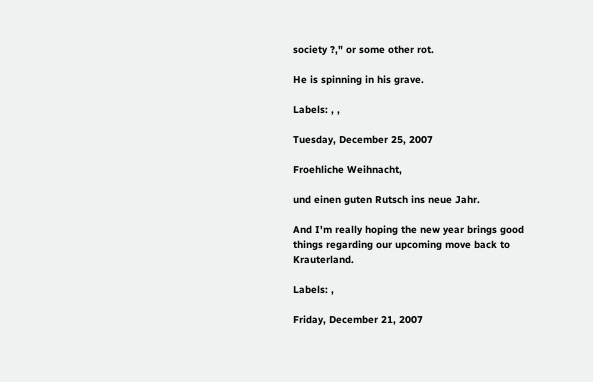society ?," or some other rot.

He is spinning in his grave.

Labels: , ,

Tuesday, December 25, 2007

Froehliche Weihnacht,

und einen guten Rutsch ins neue Jahr.

And I'm really hoping the new year brings good things regarding our upcoming move back to Krauterland.

Labels: ,

Friday, December 21, 2007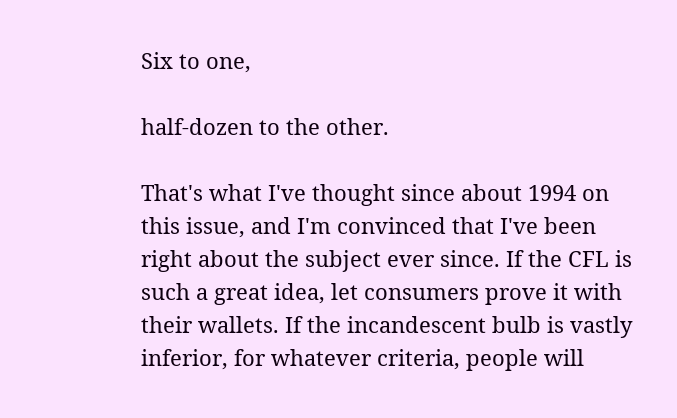Six to one,

half-dozen to the other.

That's what I've thought since about 1994 on this issue, and I'm convinced that I've been right about the subject ever since. If the CFL is such a great idea, let consumers prove it with their wallets. If the incandescent bulb is vastly inferior, for whatever criteria, people will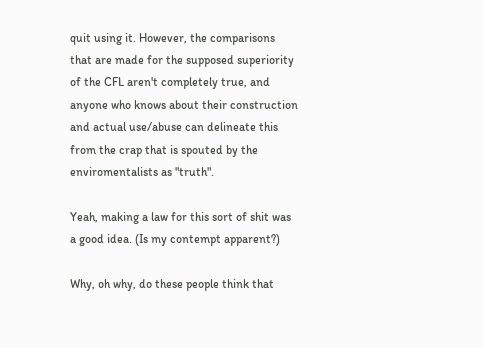quit using it. However, the comparisons that are made for the supposed superiority of the CFL aren't completely true, and anyone who knows about their construction and actual use/abuse can delineate this from the crap that is spouted by the enviromentalists as "truth".

Yeah, making a law for this sort of shit was a good idea. (Is my contempt apparent?)

Why, oh why, do these people think that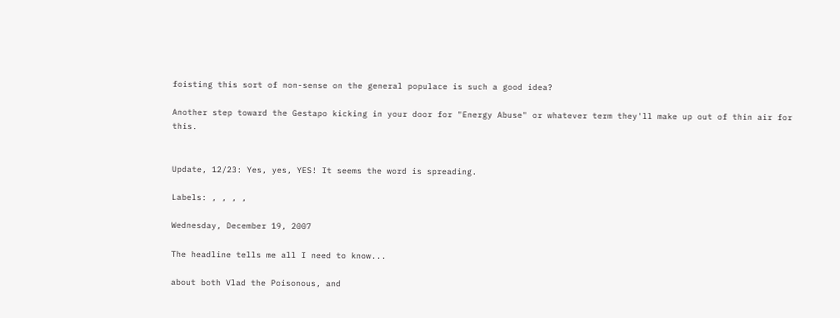foisting this sort of non-sense on the general populace is such a good idea?

Another step toward the Gestapo kicking in your door for "Energy Abuse" or whatever term they'll make up out of thin air for this.


Update, 12/23: Yes, yes, YES! It seems the word is spreading.

Labels: , , , ,

Wednesday, December 19, 2007

The headline tells me all I need to know...

about both Vlad the Poisonous, and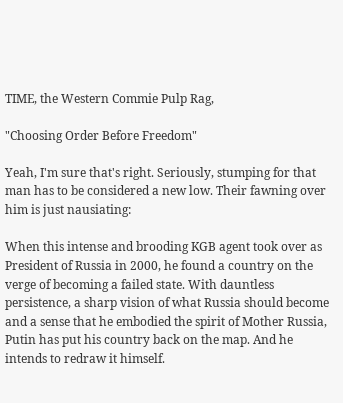TIME, the Western Commie Pulp Rag,

"Choosing Order Before Freedom"

Yeah, I'm sure that's right. Seriously, stumping for that man has to be considered a new low. Their fawning over him is just nausiating:

When this intense and brooding KGB agent took over as President of Russia in 2000, he found a country on the verge of becoming a failed state. With dauntless persistence, a sharp vision of what Russia should become and a sense that he embodied the spirit of Mother Russia, Putin has put his country back on the map. And he intends to redraw it himself.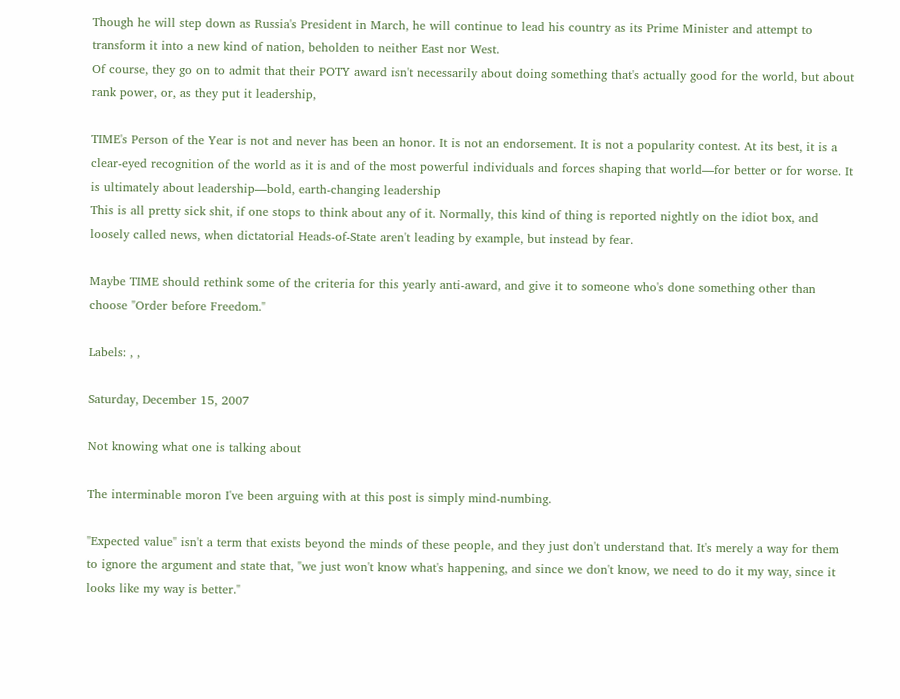Though he will step down as Russia's President in March, he will continue to lead his country as its Prime Minister and attempt to transform it into a new kind of nation, beholden to neither East nor West.
Of course, they go on to admit that their POTY award isn't necessarily about doing something that's actually good for the world, but about rank power, or, as they put it leadership,

TIME's Person of the Year is not and never has been an honor. It is not an endorsement. It is not a popularity contest. At its best, it is a clear-eyed recognition of the world as it is and of the most powerful individuals and forces shaping that world—for better or for worse. It is ultimately about leadership—bold, earth-changing leadership
This is all pretty sick shit, if one stops to think about any of it. Normally, this kind of thing is reported nightly on the idiot box, and loosely called news, when dictatorial Heads-of-State aren't leading by example, but instead by fear.

Maybe TIME should rethink some of the criteria for this yearly anti-award, and give it to someone who's done something other than choose "Order before Freedom."

Labels: , ,

Saturday, December 15, 2007

Not knowing what one is talking about

The interminable moron I've been arguing with at this post is simply mind-numbing.

"Expected value" isn't a term that exists beyond the minds of these people, and they just don't understand that. It's merely a way for them to ignore the argument and state that, "we just won't know what's happening, and since we don't know, we need to do it my way, since it looks like my way is better."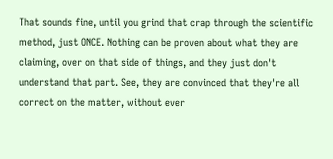That sounds fine, until you grind that crap through the scientific method, just ONCE. Nothing can be proven about what they are claiming, over on that side of things, and they just don't understand that part. See, they are convinced that they're all correct on the matter, without ever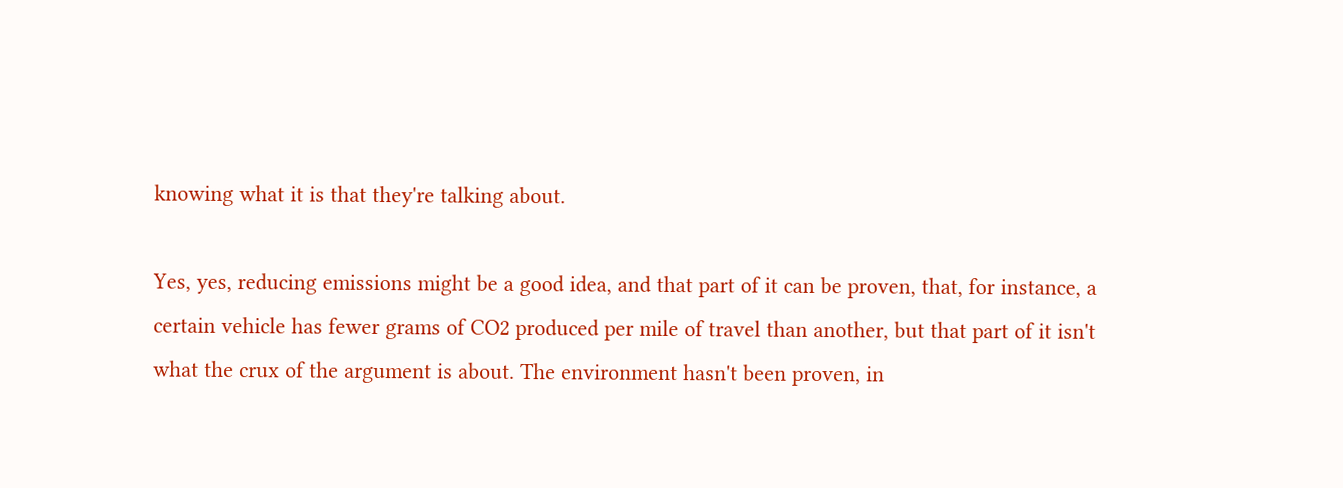knowing what it is that they're talking about.

Yes, yes, reducing emissions might be a good idea, and that part of it can be proven, that, for instance, a certain vehicle has fewer grams of CO2 produced per mile of travel than another, but that part of it isn't what the crux of the argument is about. The environment hasn't been proven, in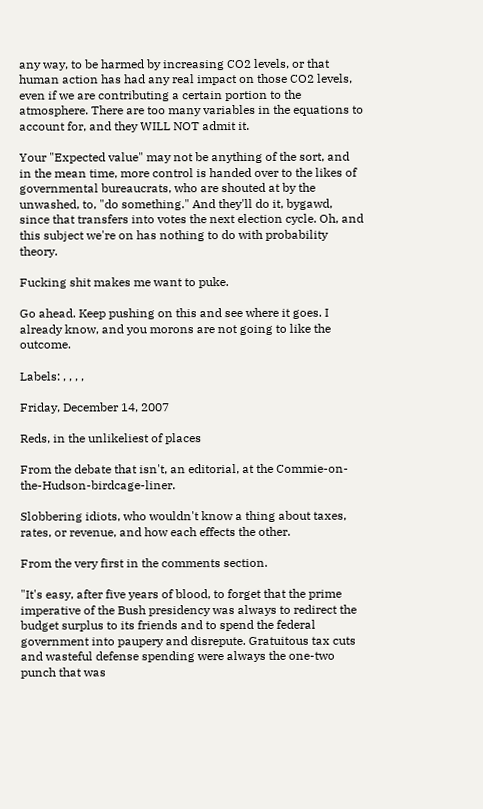any way, to be harmed by increasing CO2 levels, or that human action has had any real impact on those CO2 levels, even if we are contributing a certain portion to the atmosphere. There are too many variables in the equations to account for, and they WILL NOT admit it.

Your "Expected value" may not be anything of the sort, and in the mean time, more control is handed over to the likes of governmental bureaucrats, who are shouted at by the unwashed, to, "do something." And they'll do it, bygawd, since that transfers into votes the next election cycle. Oh, and this subject we're on has nothing to do with probability theory.

Fucking shit makes me want to puke.

Go ahead. Keep pushing on this and see where it goes. I already know, and you morons are not going to like the outcome.

Labels: , , , ,

Friday, December 14, 2007

Reds, in the unlikeliest of places

From the debate that isn't, an editorial, at the Commie-on-the-Hudson-birdcage-liner.

Slobbering idiots, who wouldn't know a thing about taxes, rates, or revenue, and how each effects the other.

From the very first in the comments section.

"It's easy, after five years of blood, to forget that the prime imperative of the Bush presidency was always to redirect the budget surplus to its friends and to spend the federal government into paupery and disrepute. Gratuitous tax cuts and wasteful defense spending were always the one-two punch that was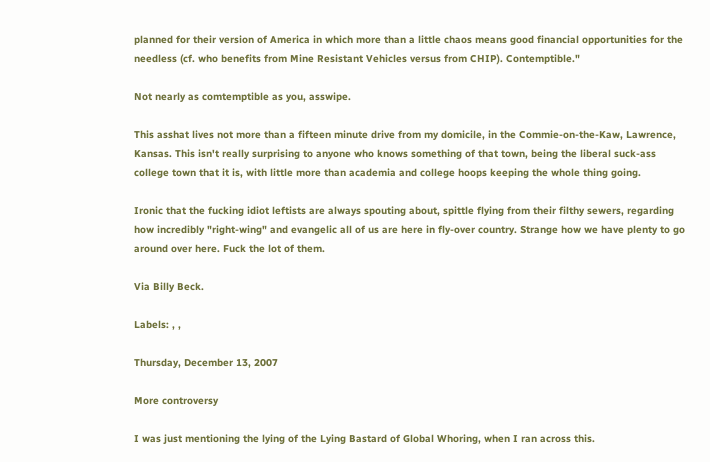planned for their version of America in which more than a little chaos means good financial opportunities for the needless (cf. who benefits from Mine Resistant Vehicles versus from CHIP). Contemptible."

Not nearly as comtemptible as you, asswipe.

This asshat lives not more than a fifteen minute drive from my domicile, in the Commie-on-the-Kaw, Lawrence, Kansas. This isn't really surprising to anyone who knows something of that town, being the liberal suck-ass college town that it is, with little more than academia and college hoops keeping the whole thing going.

Ironic that the fucking idiot leftists are always spouting about, spittle flying from their filthy sewers, regarding how incredibly "right-wing" and evangelic all of us are here in fly-over country. Strange how we have plenty to go around over here. Fuck the lot of them.

Via Billy Beck.

Labels: , ,

Thursday, December 13, 2007

More controversy

I was just mentioning the lying of the Lying Bastard of Global Whoring, when I ran across this.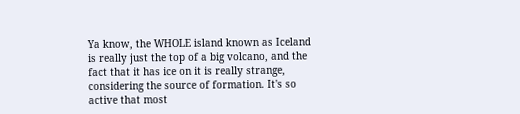Ya know, the WHOLE island known as Iceland is really just the top of a big volcano, and the fact that it has ice on it is really strange, considering the source of formation. It's so active that most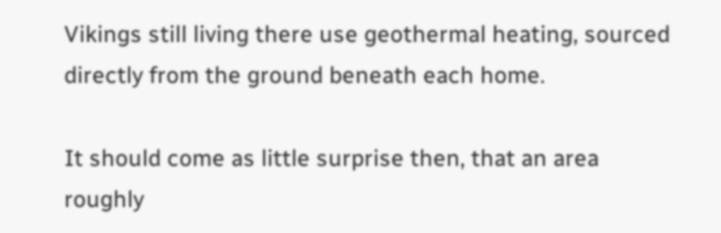Vikings still living there use geothermal heating, sourced directly from the ground beneath each home.

It should come as little surprise then, that an area roughly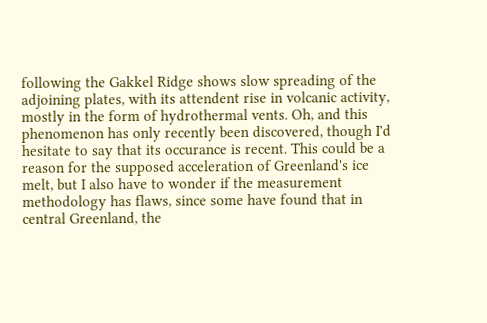following the Gakkel Ridge shows slow spreading of the adjoining plates, with its attendent rise in volcanic activity, mostly in the form of hydrothermal vents. Oh, and this phenomenon has only recently been discovered, though I'd hesitate to say that its occurance is recent. This could be a reason for the supposed acceleration of Greenland's ice melt, but I also have to wonder if the measurement methodology has flaws, since some have found that in central Greenland, the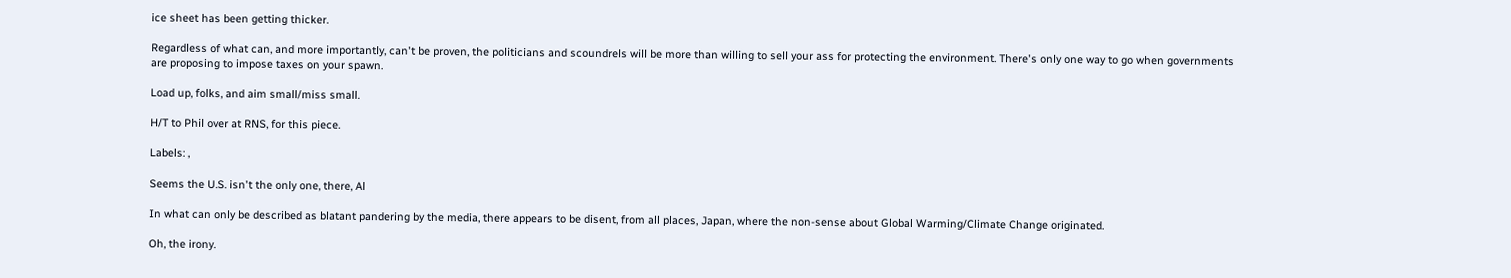ice sheet has been getting thicker.

Regardless of what can, and more importantly, can't be proven, the politicians and scoundrels will be more than willing to sell your ass for protecting the environment. There's only one way to go when governments are proposing to impose taxes on your spawn.

Load up, folks, and aim small/miss small.

H/T to Phil over at RNS, for this piece.

Labels: ,

Seems the U.S. isn't the only one, there, Al

In what can only be described as blatant pandering by the media, there appears to be disent, from all places, Japan, where the non-sense about Global Warming/Climate Change originated.

Oh, the irony.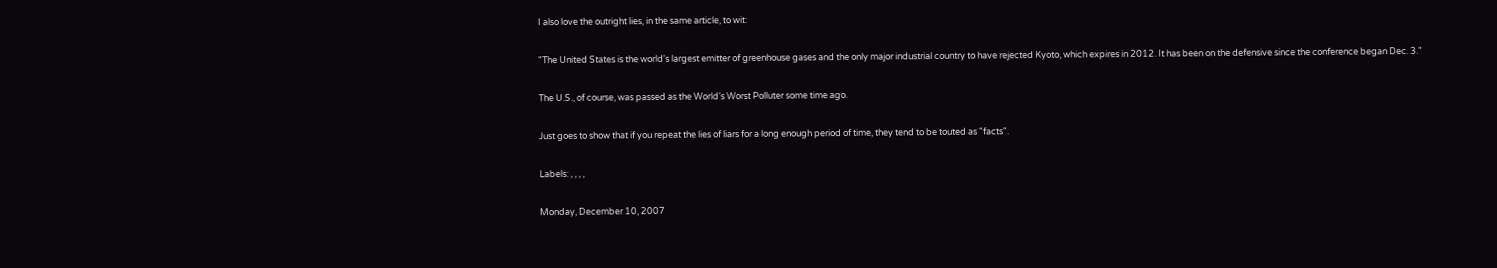I also love the outright lies, in the same article, to wit:

"The United States is the world's largest emitter of greenhouse gases and the only major industrial country to have rejected Kyoto, which expires in 2012. It has been on the defensive since the conference began Dec. 3."

The U.S., of course, was passed as the World's Worst Polluter some time ago.

Just goes to show that if you repeat the lies of liars for a long enough period of time, they tend to be touted as "facts".

Labels: , , , ,

Monday, December 10, 2007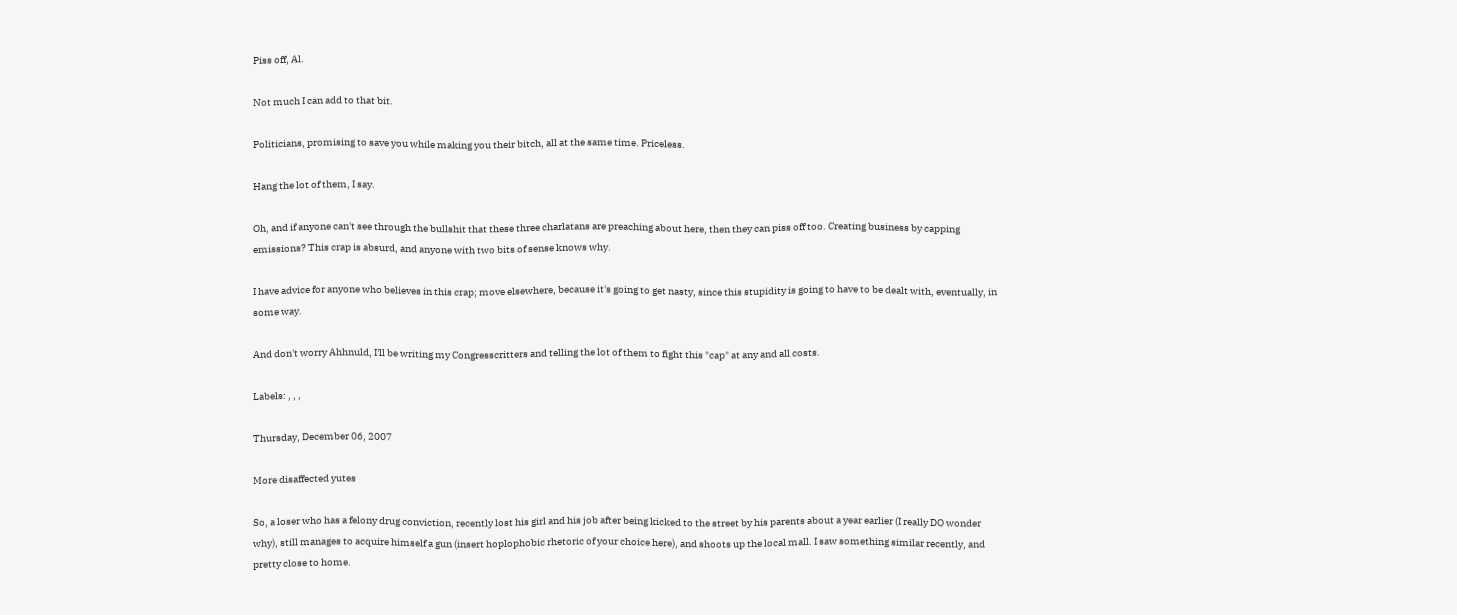Piss off, Al.

Not much I can add to that bit.

Politicians, promising to save you while making you their bitch, all at the same time. Priceless.

Hang the lot of them, I say.

Oh, and if anyone can't see through the bullshit that these three charlatans are preaching about here, then they can piss off too. Creating business by capping emissions? This crap is absurd, and anyone with two bits of sense knows why.

I have advice for anyone who believes in this crap; move elsewhere, because it's going to get nasty, since this stupidity is going to have to be dealt with, eventually, in some way.

And don't worry Ahhnuld, I'll be writing my Congresscritters and telling the lot of them to fight this "cap" at any and all costs.

Labels: , , ,

Thursday, December 06, 2007

More disaffected yutes

So, a loser who has a felony drug conviction, recently lost his girl and his job after being kicked to the street by his parents about a year earlier (I really DO wonder why), still manages to acquire himself a gun (insert hoplophobic rhetoric of your choice here), and shoots up the local mall. I saw something similar recently, and pretty close to home.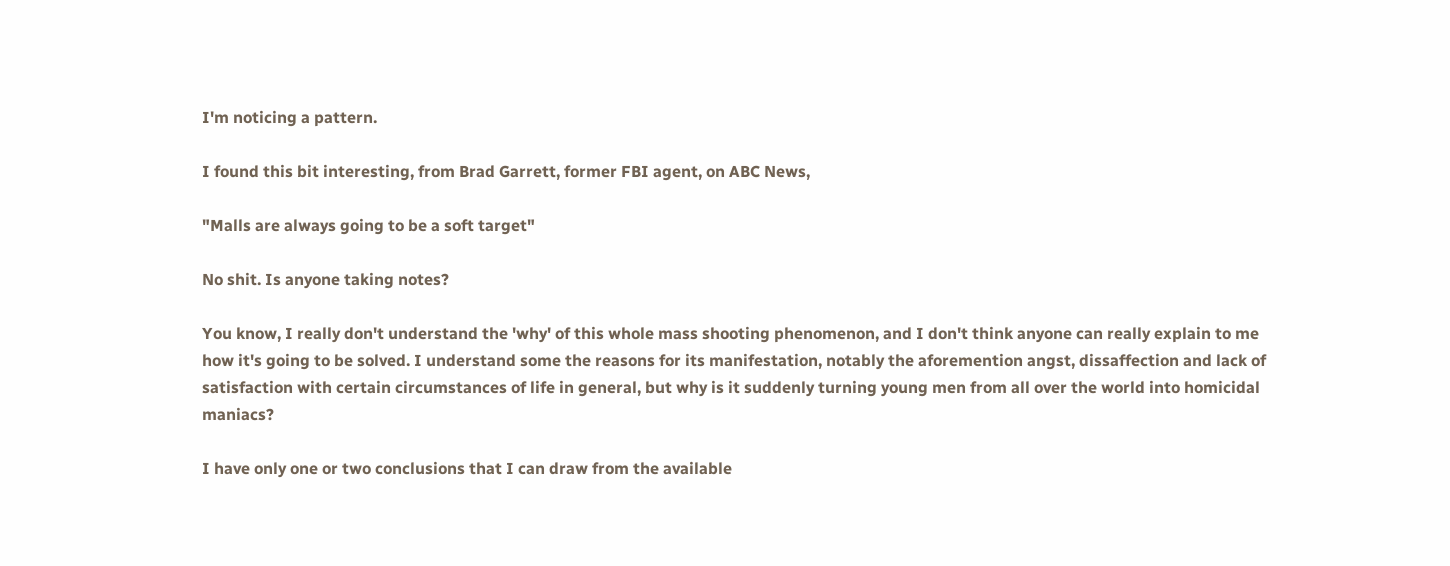I'm noticing a pattern.

I found this bit interesting, from Brad Garrett, former FBI agent, on ABC News,

"Malls are always going to be a soft target"

No shit. Is anyone taking notes?

You know, I really don't understand the 'why' of this whole mass shooting phenomenon, and I don't think anyone can really explain to me how it's going to be solved. I understand some the reasons for its manifestation, notably the aforemention angst, dissaffection and lack of satisfaction with certain circumstances of life in general, but why is it suddenly turning young men from all over the world into homicidal maniacs?

I have only one or two conclusions that I can draw from the available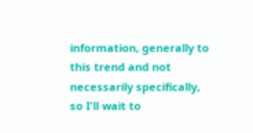information, generally to this trend and not necessarily specifically, so I'll wait to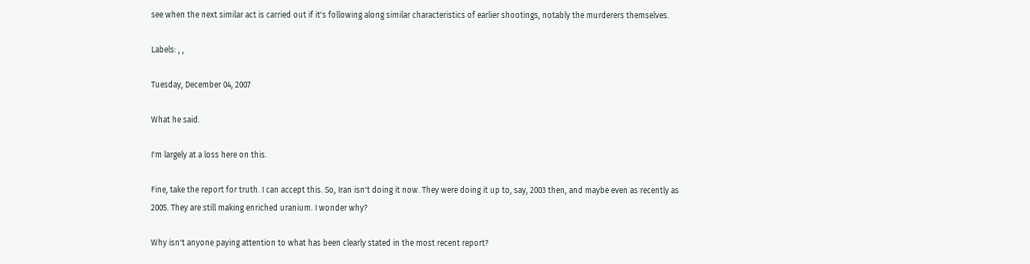see when the next similar act is carried out if it's following along similar characteristics of earlier shootings, notably the murderers themselves.

Labels: , ,

Tuesday, December 04, 2007

What he said.

I'm largely at a loss here on this.

Fine, take the report for truth. I can accept this. So, Iran isn't doing it now. They were doing it up to, say, 2003 then, and maybe even as recently as 2005. They are still making enriched uranium. I wonder why?

Why isn't anyone paying attention to what has been clearly stated in the most recent report?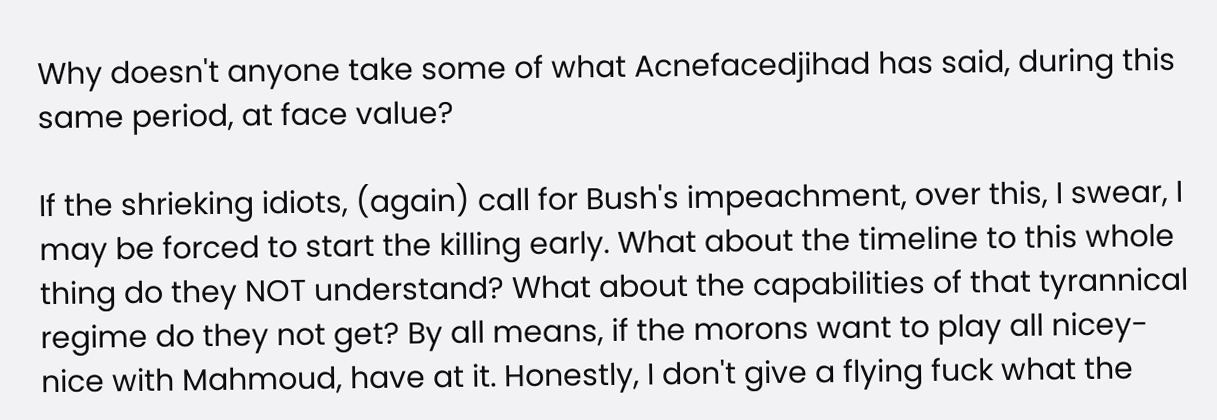Why doesn't anyone take some of what Acnefacedjihad has said, during this same period, at face value?

If the shrieking idiots, (again) call for Bush's impeachment, over this, I swear, I may be forced to start the killing early. What about the timeline to this whole thing do they NOT understand? What about the capabilities of that tyrannical regime do they not get? By all means, if the morons want to play all nicey-nice with Mahmoud, have at it. Honestly, I don't give a flying fuck what the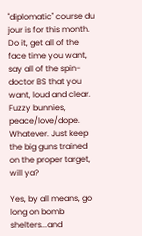"diplomatic" course du jour is for this month. Do it, get all of the face time you want, say all of the spin-doctor BS that you want, loud and clear. Fuzzy bunnies, peace/love/dope. Whatever. Just keep the big guns trained on the proper target, will ya?

Yes, by all means, go long on bomb shelters...and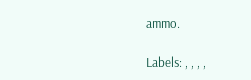ammo.

Labels: , , , ,